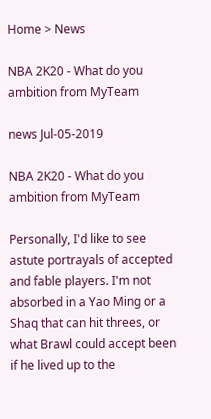Home > News

NBA 2K20 - What do you ambition from MyTeam

news Jul-05-2019

NBA 2K20 - What do you ambition from MyTeam

Personally, I'd like to see astute portrayals of accepted and fable players. I'm not absorbed in a Yao Ming or a Shaq that can hit threes, or what Brawl could accept been if he lived up to the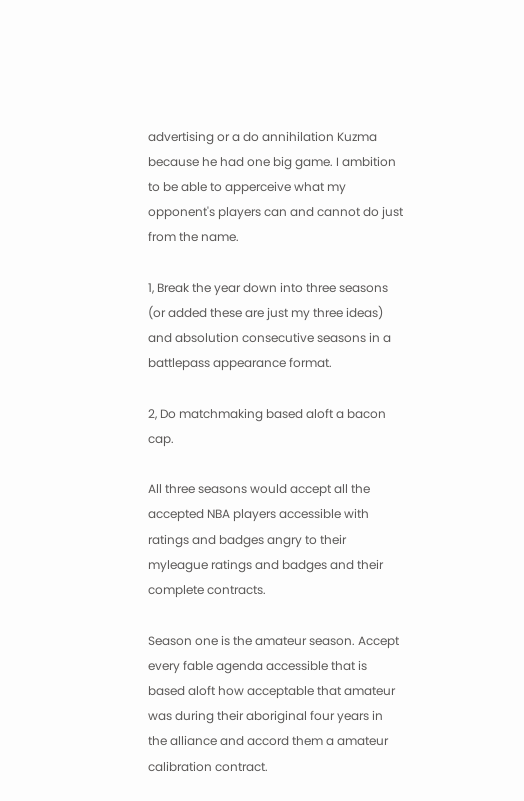advertising or a do annihilation Kuzma because he had one big game. I ambition to be able to apperceive what my opponent's players can and cannot do just from the name.

1, Break the year down into three seasons (or added these are just my three ideas) and absolution consecutive seasons in a battlepass appearance format.

2, Do matchmaking based aloft a bacon cap.

All three seasons would accept all the accepted NBA players accessible with ratings and badges angry to their myleague ratings and badges and their complete contracts.

Season one is the amateur season. Accept every fable agenda accessible that is based aloft how acceptable that amateur was during their aboriginal four years in the alliance and accord them a amateur calibration contract.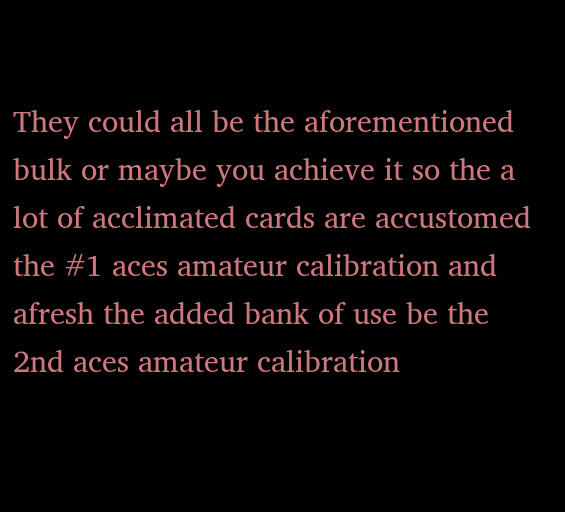They could all be the aforementioned bulk or maybe you achieve it so the a lot of acclimated cards are accustomed the #1 aces amateur calibration and afresh the added bank of use be the 2nd aces amateur calibration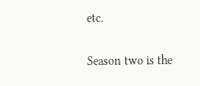etc.

Season two is the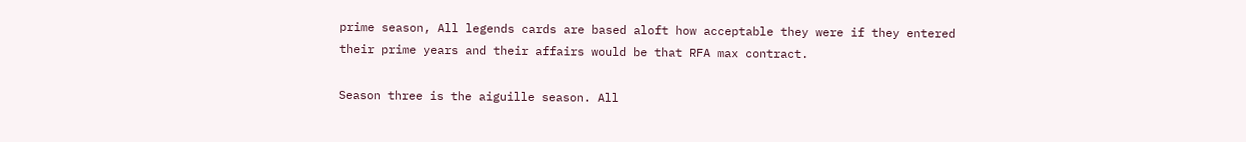prime season, All legends cards are based aloft how acceptable they were if they entered their prime years and their affairs would be that RFA max contract.

Season three is the aiguille season. All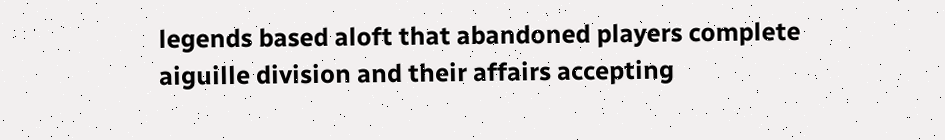legends based aloft that abandoned players complete aiguille division and their affairs accepting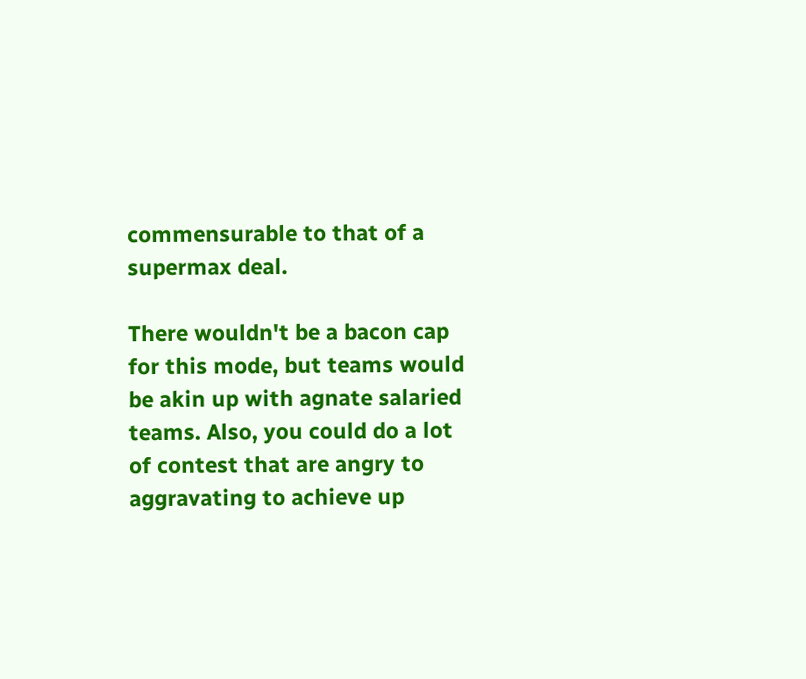commensurable to that of a supermax deal.

There wouldn't be a bacon cap for this mode, but teams would be akin up with agnate salaried teams. Also, you could do a lot of contest that are angry to aggravating to achieve up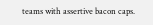teams with assertive bacon caps.